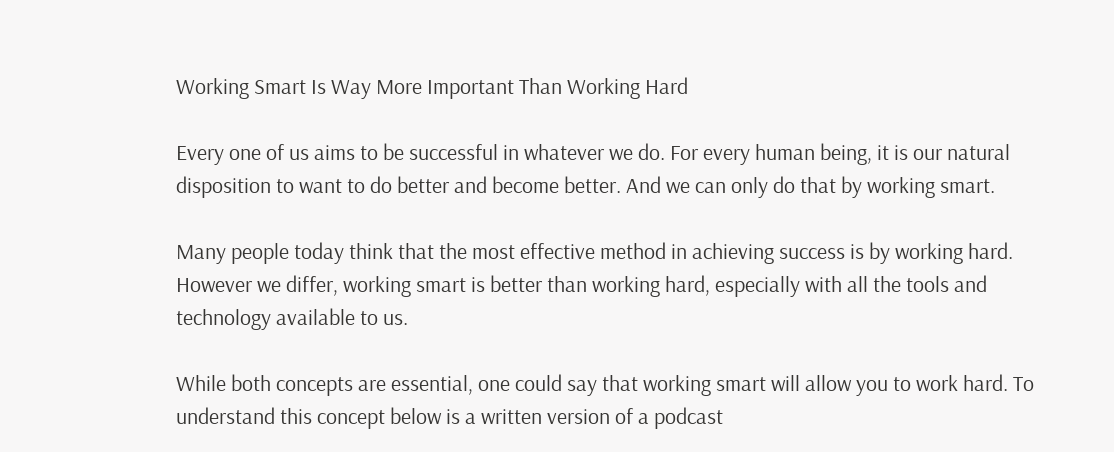Working Smart Is Way More Important Than Working Hard

Every one of us aims to be successful in whatever we do. For every human being, it is our natural disposition to want to do better and become better. And we can only do that by working smart.

Many people today think that the most effective method in achieving success is by working hard. However we differ, working smart is better than working hard, especially with all the tools and technology available to us.

While both concepts are essential, one could say that working smart will allow you to work hard. To understand this concept below is a written version of a podcast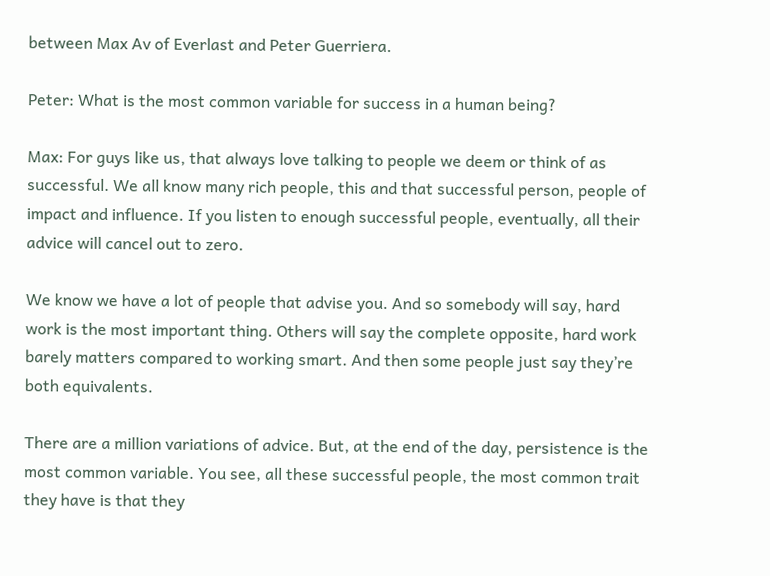between Max Av of Everlast and Peter Guerriera.

Peter: What is the most common variable for success in a human being?

Max: For guys like us, that always love talking to people we deem or think of as successful. We all know many rich people, this and that successful person, people of impact and influence. If you listen to enough successful people, eventually, all their advice will cancel out to zero.

We know we have a lot of people that advise you. And so somebody will say, hard work is the most important thing. Others will say the complete opposite, hard work barely matters compared to working smart. And then some people just say they’re both equivalents.

There are a million variations of advice. But, at the end of the day, persistence is the most common variable. You see, all these successful people, the most common trait they have is that they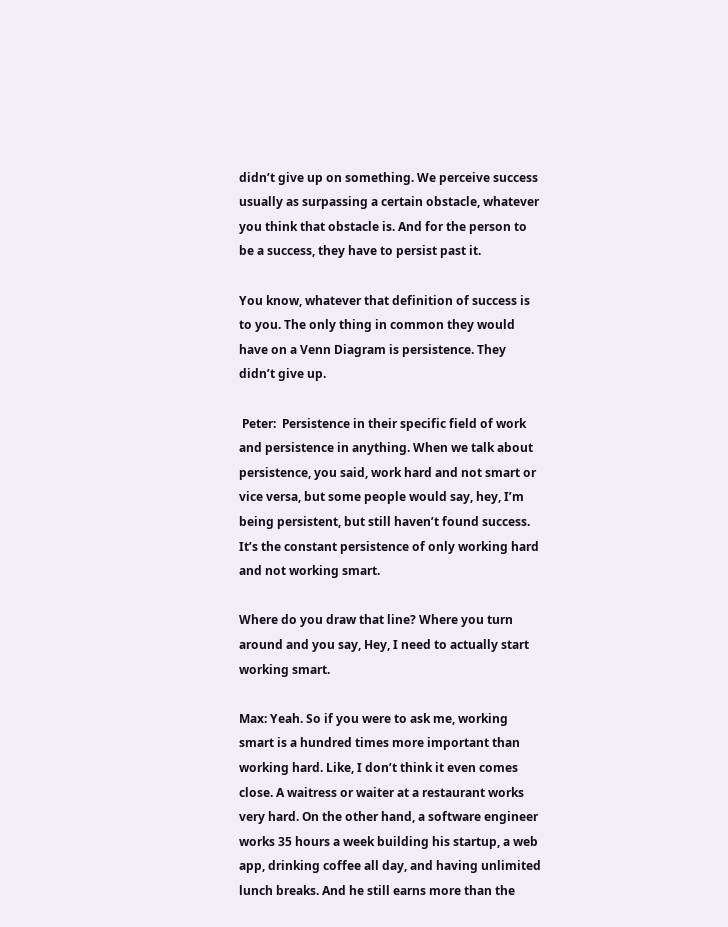didn’t give up on something. We perceive success usually as surpassing a certain obstacle, whatever you think that obstacle is. And for the person to be a success, they have to persist past it.

You know, whatever that definition of success is to you. The only thing in common they would have on a Venn Diagram is persistence. They didn’t give up.

 Peter:  Persistence in their specific field of work and persistence in anything. When we talk about persistence, you said, work hard and not smart or vice versa, but some people would say, hey, I’m being persistent, but still haven’t found success. It’s the constant persistence of only working hard and not working smart.

Where do you draw that line? Where you turn around and you say, Hey, I need to actually start working smart.

Max: Yeah. So if you were to ask me, working smart is a hundred times more important than working hard. Like, I don’t think it even comes close. A waitress or waiter at a restaurant works very hard. On the other hand, a software engineer works 35 hours a week building his startup, a web app, drinking coffee all day, and having unlimited lunch breaks. And he still earns more than the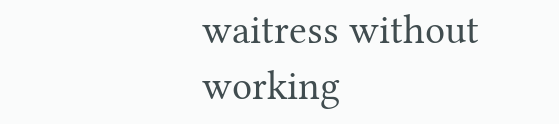waitress without working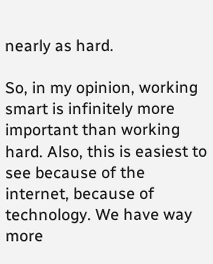nearly as hard.

So, in my opinion, working smart is infinitely more important than working hard. Also, this is easiest to see because of the internet, because of technology. We have way more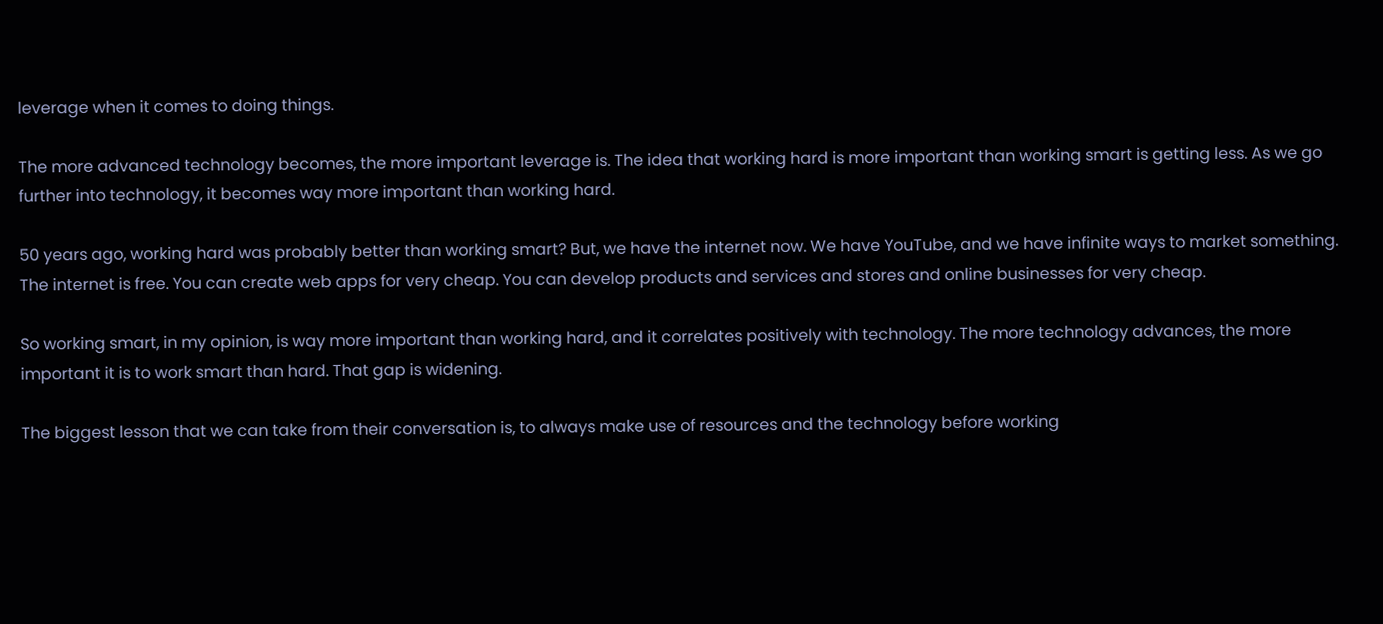leverage when it comes to doing things.

The more advanced technology becomes, the more important leverage is. The idea that working hard is more important than working smart is getting less. As we go further into technology, it becomes way more important than working hard.

50 years ago, working hard was probably better than working smart? But, we have the internet now. We have YouTube, and we have infinite ways to market something. The internet is free. You can create web apps for very cheap. You can develop products and services and stores and online businesses for very cheap.

So working smart, in my opinion, is way more important than working hard, and it correlates positively with technology. The more technology advances, the more important it is to work smart than hard. That gap is widening.

The biggest lesson that we can take from their conversation is, to always make use of resources and the technology before working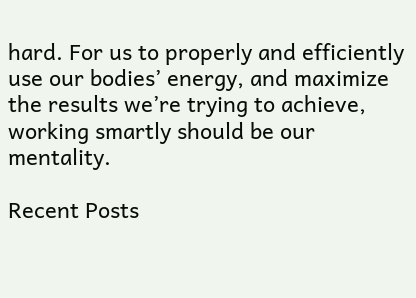hard. For us to properly and efficiently use our bodies’ energy, and maximize the results we’re trying to achieve, working smartly should be our mentality.

Recent Posts